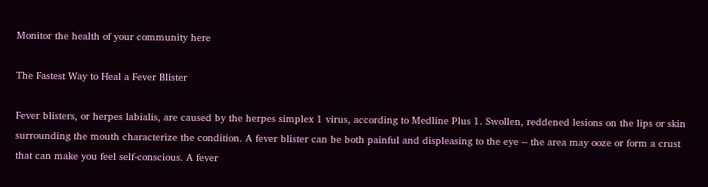Monitor the health of your community here

The Fastest Way to Heal a Fever Blister

Fever blisters, or herpes labialis, are caused by the herpes simplex 1 virus, according to Medline Plus 1. Swollen, reddened lesions on the lips or skin surrounding the mouth characterize the condition. A fever blister can be both painful and displeasing to the eye -- the area may ooze or form a crust that can make you feel self-conscious. A fever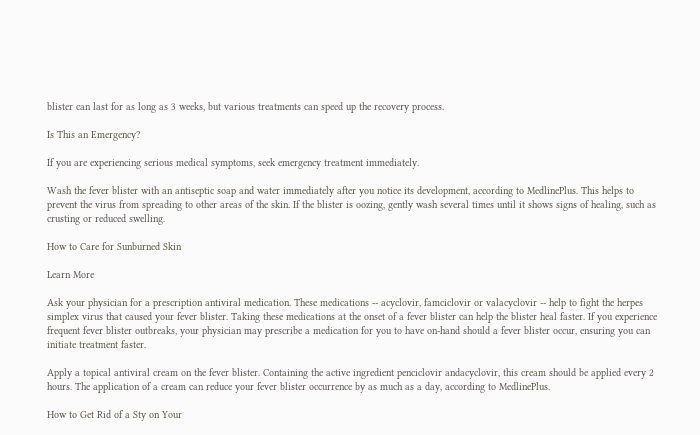blister can last for as long as 3 weeks, but various treatments can speed up the recovery process.

Is This an Emergency?

If you are experiencing serious medical symptoms, seek emergency treatment immediately.

Wash the fever blister with an antiseptic soap and water immediately after you notice its development, according to MedlinePlus. This helps to prevent the virus from spreading to other areas of the skin. If the blister is oozing, gently wash several times until it shows signs of healing, such as crusting or reduced swelling.

How to Care for Sunburned Skin

Learn More

Ask your physician for a prescription antiviral medication. These medications -- acyclovir, famciclovir or valacyclovir -- help to fight the herpes simplex virus that caused your fever blister. Taking these medications at the onset of a fever blister can help the blister heal faster. If you experience frequent fever blister outbreaks, your physician may prescribe a medication for you to have on-hand should a fever blister occur, ensuring you can initiate treatment faster.

Apply a topical antiviral cream on the fever blister. Containing the active ingredient penciclovir andacyclovir, this cream should be applied every 2 hours. The application of a cream can reduce your fever blister occurrence by as much as a day, according to MedlinePlus.

How to Get Rid of a Sty on Your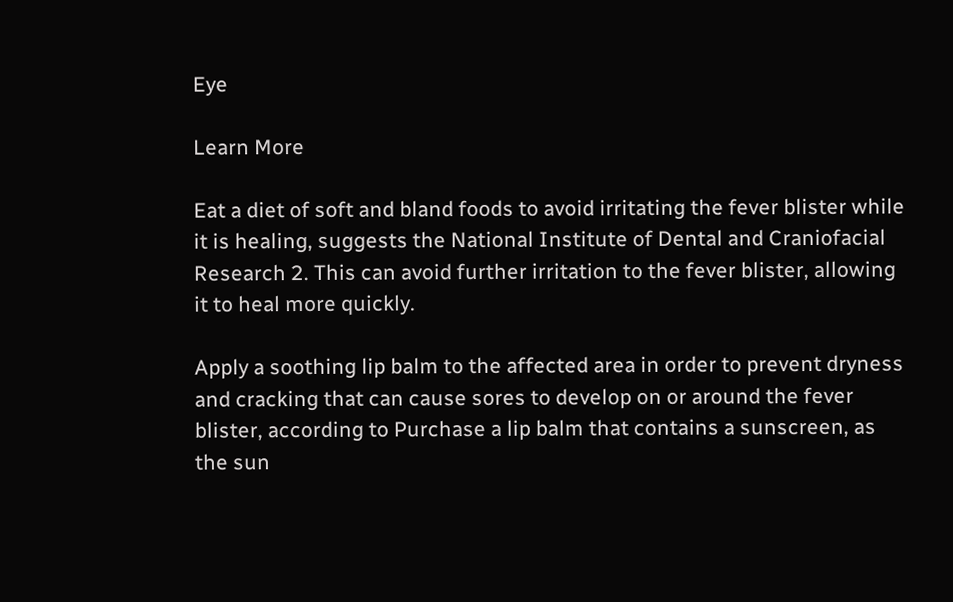Eye

Learn More

Eat a diet of soft and bland foods to avoid irritating the fever blister while it is healing, suggests the National Institute of Dental and Craniofacial Research 2. This can avoid further irritation to the fever blister, allowing it to heal more quickly.

Apply a soothing lip balm to the affected area in order to prevent dryness and cracking that can cause sores to develop on or around the fever blister, according to Purchase a lip balm that contains a sunscreen, as the sun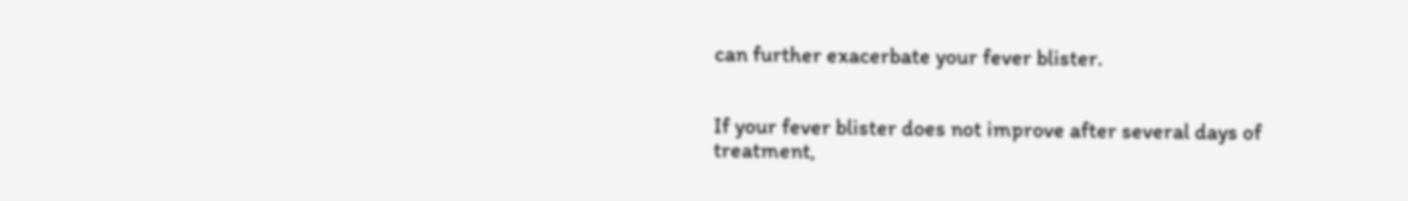can further exacerbate your fever blister.


If your fever blister does not improve after several days of treatment,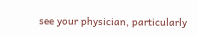see your physician, particularly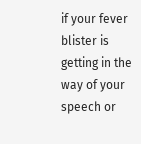if your fever blister is getting in the way of your speech or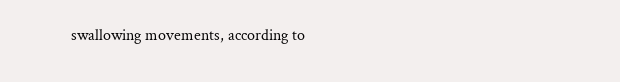swallowing movements, according to